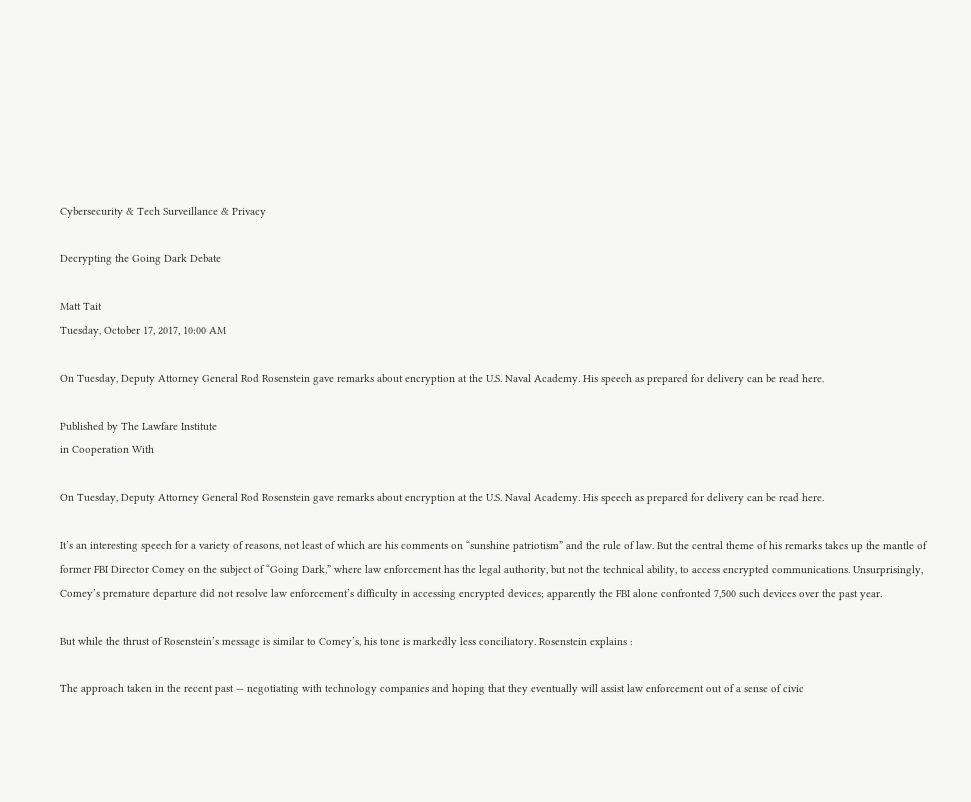Cybersecurity & Tech Surveillance & Privacy

Decrypting the Going Dark Debate

Matt Tait
Tuesday, October 17, 2017, 10:00 AM

On Tuesday, Deputy Attorney General Rod Rosenstein gave remarks about encryption at the U.S. Naval Academy. His speech as prepared for delivery can be read here.

Published by The Lawfare Institute
in Cooperation With

On Tuesday, Deputy Attorney General Rod Rosenstein gave remarks about encryption at the U.S. Naval Academy. His speech as prepared for delivery can be read here.

It’s an interesting speech for a variety of reasons, not least of which are his comments on “sunshine patriotism” and the rule of law. But the central theme of his remarks takes up the mantle of former FBI Director Comey on the subject of “Going Dark,” where law enforcement has the legal authority, but not the technical ability, to access encrypted communications. Unsurprisingly, Comey’s premature departure did not resolve law enforcement’s difficulty in accessing encrypted devices; apparently the FBI alone confronted 7,500 such devices over the past year.

But while the thrust of Rosenstein’s message is similar to Comey’s, his tone is markedly less conciliatory. Rosenstein explains :

The approach taken in the recent past — negotiating with technology companies and hoping that they eventually will assist law enforcement out of a sense of civic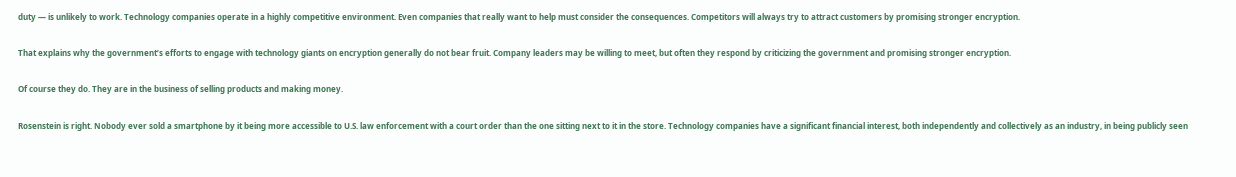duty — is unlikely to work. Technology companies operate in a highly competitive environment. Even companies that really want to help must consider the consequences. Competitors will always try to attract customers by promising stronger encryption.

That explains why the government’s efforts to engage with technology giants on encryption generally do not bear fruit. Company leaders may be willing to meet, but often they respond by criticizing the government and promising stronger encryption.

Of course they do. They are in the business of selling products and making money.

Rosenstein is right. Nobody ever sold a smartphone by it being more accessible to U.S. law enforcement with a court order than the one sitting next to it in the store. Technology companies have a significant financial interest, both independently and collectively as an industry, in being publicly seen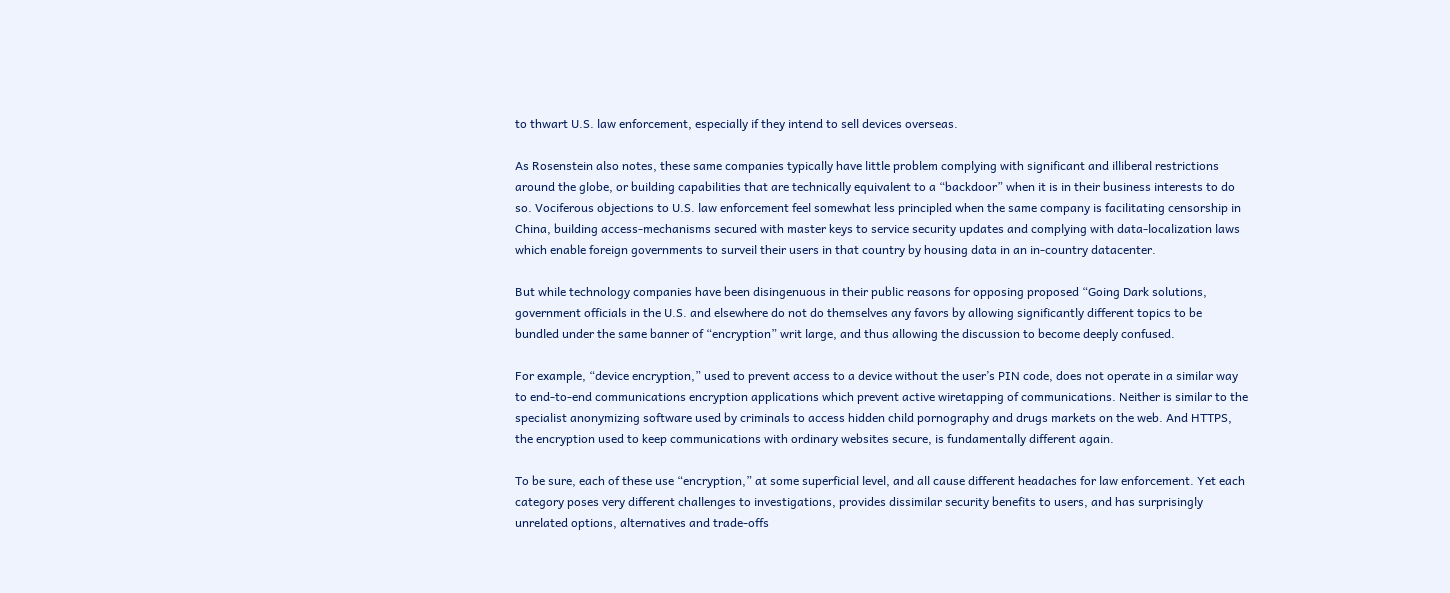to thwart U.S. law enforcement, especially if they intend to sell devices overseas.

As Rosenstein also notes, these same companies typically have little problem complying with significant and illiberal restrictions around the globe, or building capabilities that are technically equivalent to a “backdoor” when it is in their business interests to do so. Vociferous objections to U.S. law enforcement feel somewhat less principled when the same company is facilitating censorship in China, building access-mechanisms secured with master keys to service security updates and complying with data-localization laws which enable foreign governments to surveil their users in that country by housing data in an in-country datacenter.

But while technology companies have been disingenuous in their public reasons for opposing proposed “Going Dark solutions, government officials in the U.S. and elsewhere do not do themselves any favors by allowing significantly different topics to be bundled under the same banner of “encryption” writ large, and thus allowing the discussion to become deeply confused.

For example, “device encryption,” used to prevent access to a device without the user’s PIN code, does not operate in a similar way to end-to-end communications encryption applications which prevent active wiretapping of communications. Neither is similar to the specialist anonymizing software used by criminals to access hidden child pornography and drugs markets on the web. And HTTPS, the encryption used to keep communications with ordinary websites secure, is fundamentally different again.

To be sure, each of these use “encryption,” at some superficial level, and all cause different headaches for law enforcement. Yet each category poses very different challenges to investigations, provides dissimilar security benefits to users, and has surprisingly unrelated options, alternatives and trade-offs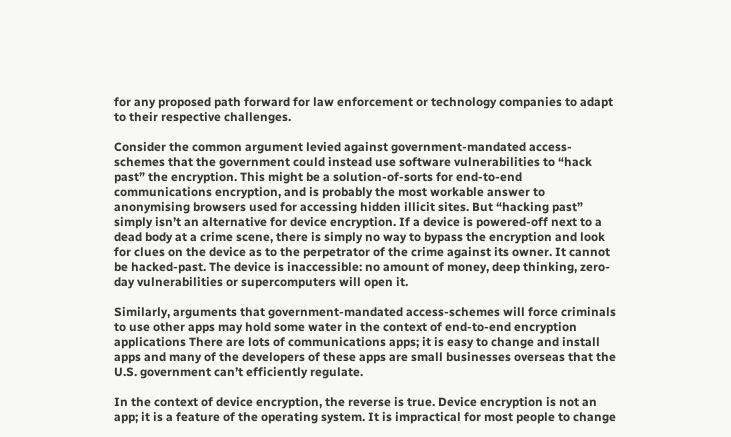for any proposed path forward for law enforcement or technology companies to adapt to their respective challenges.

Consider the common argument levied against government-mandated access-schemes that the government could instead use software vulnerabilities to “hack past” the encryption. This might be a solution-of-sorts for end-to-end communications encryption, and is probably the most workable answer to anonymising browsers used for accessing hidden illicit sites. But “hacking past” simply isn’t an alternative for device encryption. If a device is powered-off next to a dead body at a crime scene, there is simply no way to bypass the encryption and look for clues on the device as to the perpetrator of the crime against its owner. It cannot be hacked-past. The device is inaccessible: no amount of money, deep thinking, zero-day vulnerabilities or supercomputers will open it.

Similarly, arguments that government-mandated access-schemes will force criminals to use other apps may hold some water in the context of end-to-end encryption applications There are lots of communications apps; it is easy to change and install apps and many of the developers of these apps are small businesses overseas that the U.S. government can’t efficiently regulate.

In the context of device encryption, the reverse is true. Device encryption is not an app; it is a feature of the operating system. It is impractical for most people to change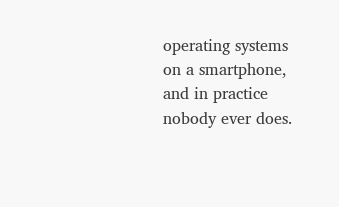operating systems on a smartphone, and in practice nobody ever does.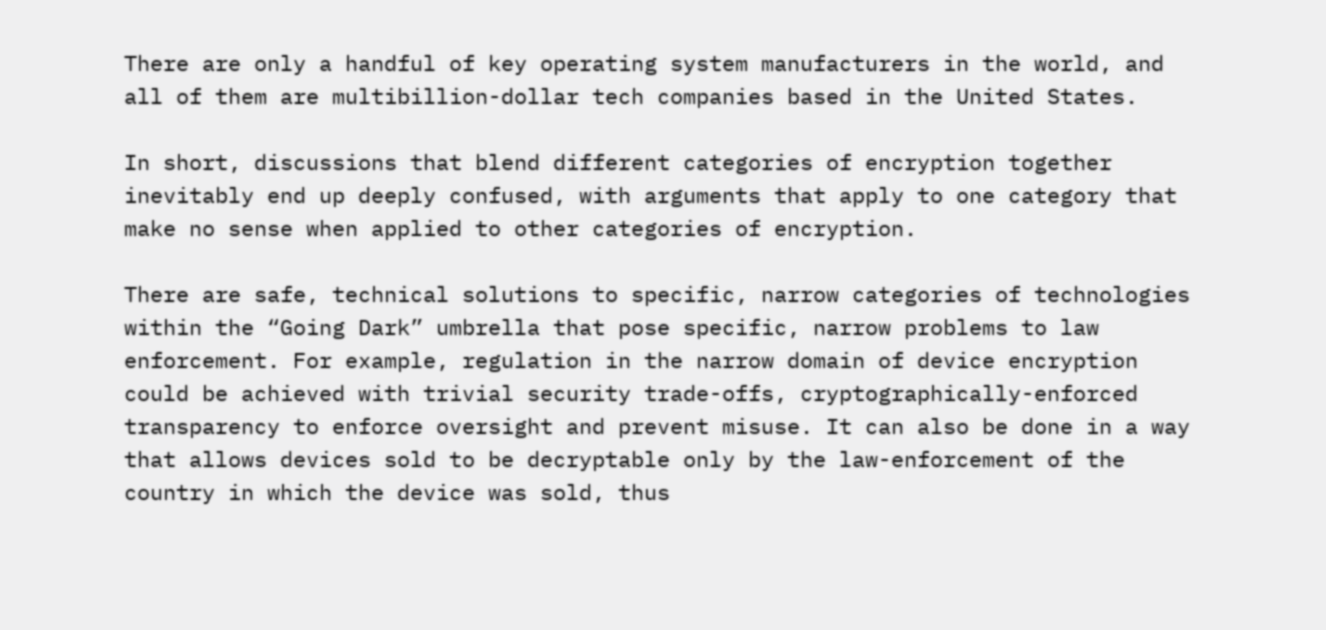There are only a handful of key operating system manufacturers in the world, and all of them are multibillion-dollar tech companies based in the United States.

In short, discussions that blend different categories of encryption together inevitably end up deeply confused, with arguments that apply to one category that make no sense when applied to other categories of encryption.

There are safe, technical solutions to specific, narrow categories of technologies within the “Going Dark” umbrella that pose specific, narrow problems to law enforcement. For example, regulation in the narrow domain of device encryption could be achieved with trivial security trade-offs, cryptographically-enforced transparency to enforce oversight and prevent misuse. It can also be done in a way that allows devices sold to be decryptable only by the law-enforcement of the country in which the device was sold, thus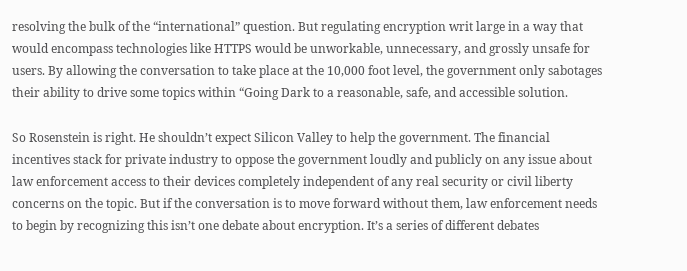resolving the bulk of the “international” question. But regulating encryption writ large in a way that would encompass technologies like HTTPS would be unworkable, unnecessary, and grossly unsafe for users. By allowing the conversation to take place at the 10,000 foot level, the government only sabotages their ability to drive some topics within “Going Dark to a reasonable, safe, and accessible solution.

So Rosenstein is right. He shouldn’t expect Silicon Valley to help the government. The financial incentives stack for private industry to oppose the government loudly and publicly on any issue about law enforcement access to their devices completely independent of any real security or civil liberty concerns on the topic. But if the conversation is to move forward without them, law enforcement needs to begin by recognizing this isn’t one debate about encryption. It’s a series of different debates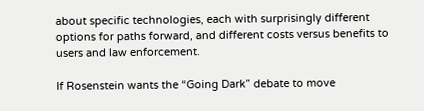about specific technologies, each with surprisingly different options for paths forward, and different costs versus benefits to users and law enforcement.

If Rosenstein wants the “Going Dark” debate to move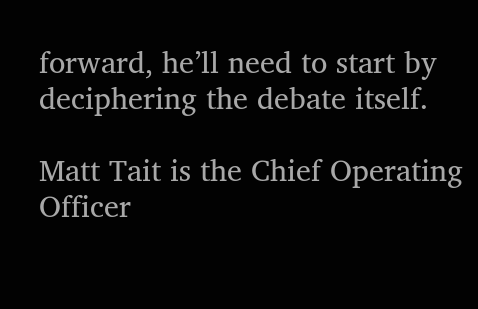forward, he’ll need to start by deciphering the debate itself.

Matt Tait is the Chief Operating Officer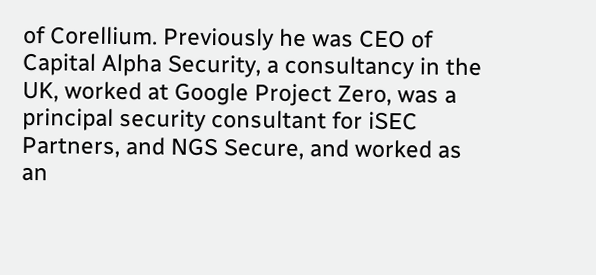of Corellium. Previously he was CEO of Capital Alpha Security, a consultancy in the UK, worked at Google Project Zero, was a principal security consultant for iSEC Partners, and NGS Secure, and worked as an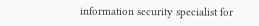information security specialist for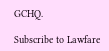GCHQ.

Subscribe to Lawfare